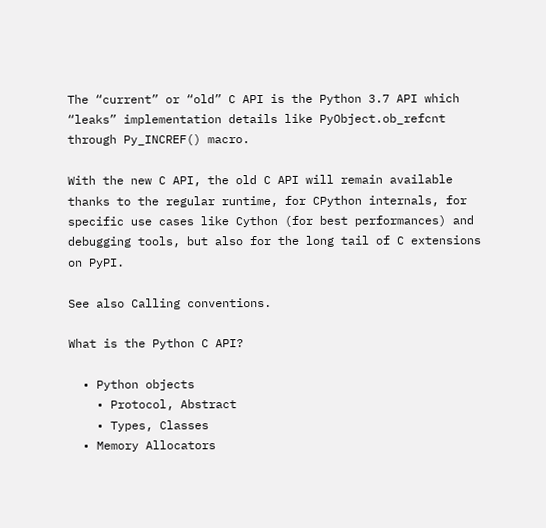The “current” or “old” C API is the Python 3.7 API which “leaks” implementation details like PyObject.ob_refcnt through Py_INCREF() macro.

With the new C API, the old C API will remain available thanks to the regular runtime, for CPython internals, for specific use cases like Cython (for best performances) and debugging tools, but also for the long tail of C extensions on PyPI.

See also Calling conventions.

What is the Python C API?

  • Python objects
    • Protocol, Abstract
    • Types, Classes
  • Memory Allocators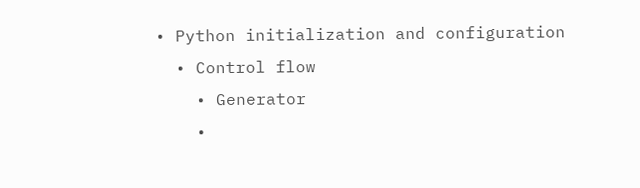• Python initialization and configuration
  • Control flow
    • Generator
    •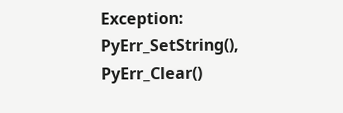Exception: PyErr_SetString(), PyErr_Clear()